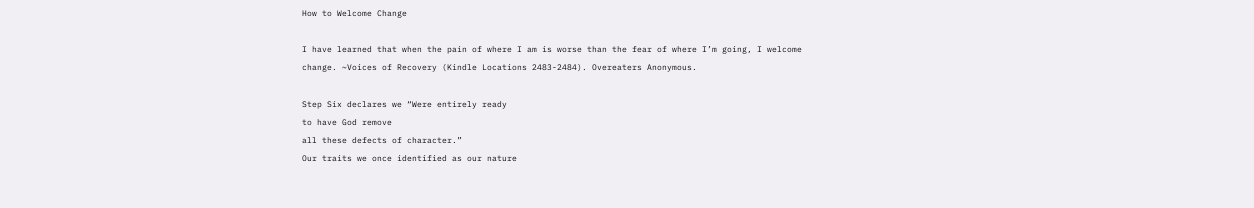How to Welcome Change

I have learned that when the pain of where I am is worse than the fear of where I’m going, I welcome change. ~Voices of Recovery (Kindle Locations 2483-2484). Overeaters Anonymous.

Step Six declares we “Were entirely ready
to have God remove
all these defects of character.”
Our traits we once identified as our nature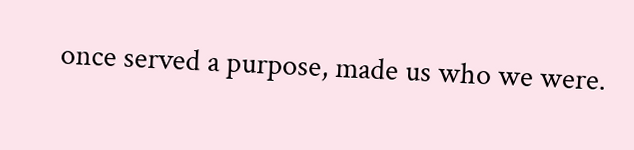once served a purpose, made us who we were.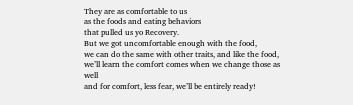They are as comfortable to us
as the foods and eating behaviors
that pulled us yo Recovery.
But we got uncomfortable enough with the food,
we can do the same with other traits, and like the food,
we’ll learn the comfort comes when we change those as well
and for comfort, less fear, we’ll be entirely ready!